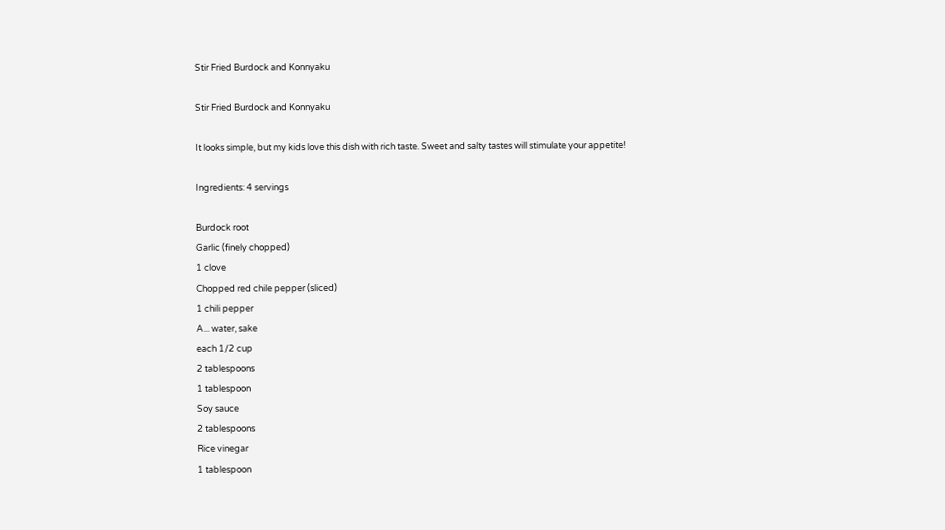Stir Fried Burdock and Konnyaku

Stir Fried Burdock and Konnyaku

It looks simple, but my kids love this dish with rich taste. Sweet and salty tastes will stimulate your appetite!

Ingredients: 4 servings

Burdock root
Garlic (finely chopped)
1 clove
Chopped red chile pepper (sliced)
1 chili pepper
A... water, sake
each 1/2 cup
2 tablespoons
1 tablespoon
Soy sauce
2 tablespoons
Rice vinegar
1 tablespoon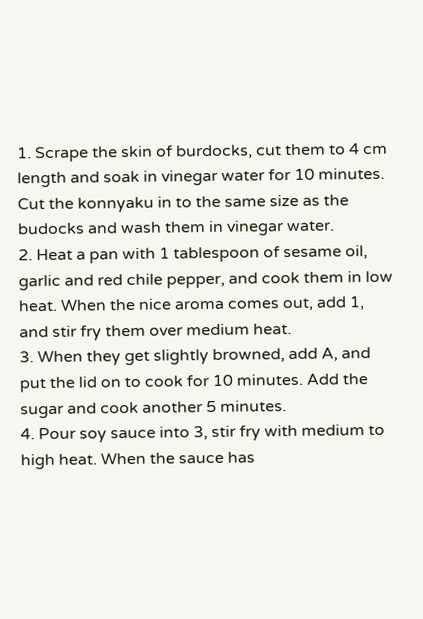1. Scrape the skin of burdocks, cut them to 4 cm length and soak in vinegar water for 10 minutes. Cut the konnyaku in to the same size as the budocks and wash them in vinegar water.
2. Heat a pan with 1 tablespoon of sesame oil, garlic and red chile pepper, and cook them in low heat. When the nice aroma comes out, add 1, and stir fry them over medium heat.
3. When they get slightly browned, add A, and put the lid on to cook for 10 minutes. Add the sugar and cook another 5 minutes.
4. Pour soy sauce into 3, stir fry with medium to high heat. When the sauce has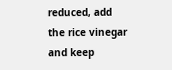reduced, add the rice vinegar and keep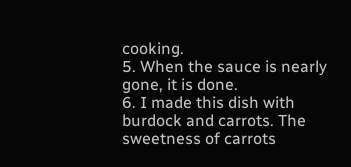cooking.
5. When the sauce is nearly gone, it is done.
6. I made this dish with burdock and carrots. The sweetness of carrots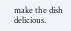make the dish delicious.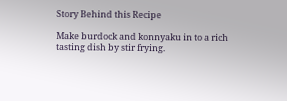Story Behind this Recipe

Make burdock and konnyaku in to a rich tasting dish by stir frying.